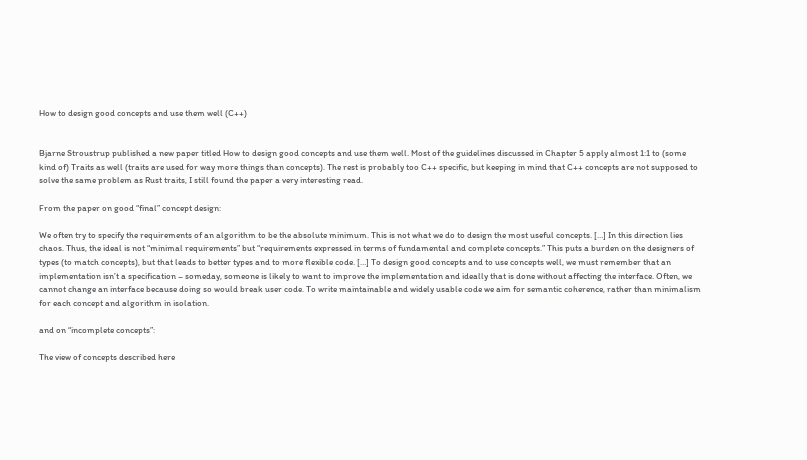How to design good concepts and use them well (C++)


Bjarne Stroustrup published a new paper titled How to design good concepts and use them well. Most of the guidelines discussed in Chapter 5 apply almost 1:1 to (some kind of) Traits as well (traits are used for way more things than concepts). The rest is probably too C++ specific, but keeping in mind that C++ concepts are not supposed to solve the same problem as Rust traits, I still found the paper a very interesting read.

From the paper on good “final” concept design:

We often try to specify the requirements of an algorithm to be the absolute minimum. This is not what we do to design the most useful concepts. […] In this direction lies chaos. Thus, the ideal is not “minimal requirements” but “requirements expressed in terms of fundamental and complete concepts.” This puts a burden on the designers of types (to match concepts), but that leads to better types and to more flexible code. […] To design good concepts and to use concepts well, we must remember that an implementation isn’t a specification – someday, someone is likely to want to improve the implementation and ideally that is done without affecting the interface. Often, we cannot change an interface because doing so would break user code. To write maintainable and widely usable code we aim for semantic coherence, rather than minimalism for each concept and algorithm in isolation.

and on “incomplete concepts”:

The view of concepts described here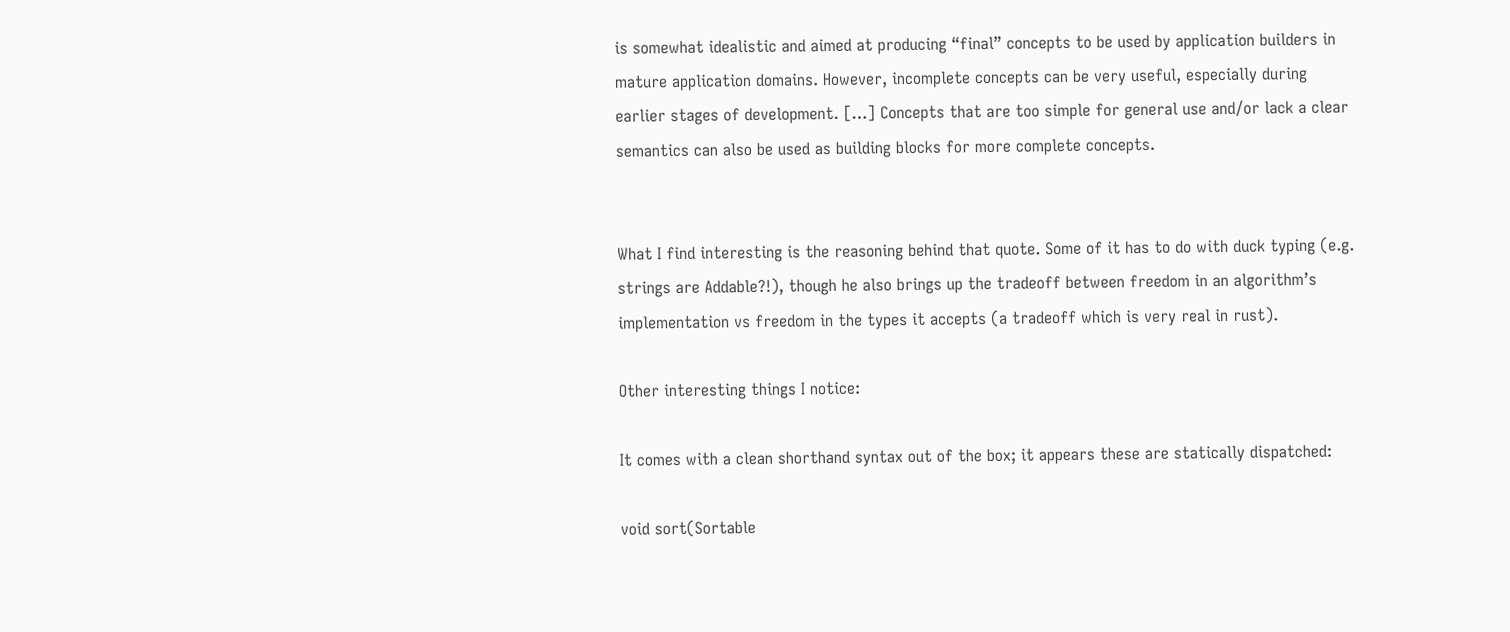is somewhat idealistic and aimed at producing “final” concepts to be used by application builders in mature application domains. However, incomplete concepts can be very useful, especially during earlier stages of development. […] Concepts that are too simple for general use and/or lack a clear semantics can also be used as building blocks for more complete concepts.


What I find interesting is the reasoning behind that quote. Some of it has to do with duck typing (e.g. strings are Addable?!), though he also brings up the tradeoff between freedom in an algorithm’s implementation vs freedom in the types it accepts (a tradeoff which is very real in rust).

Other interesting things I notice:

It comes with a clean shorthand syntax out of the box; it appears these are statically dispatched:

void sort(Sortable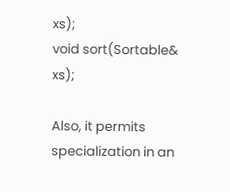xs);
void sort(Sortable& xs);

Also, it permits specialization in an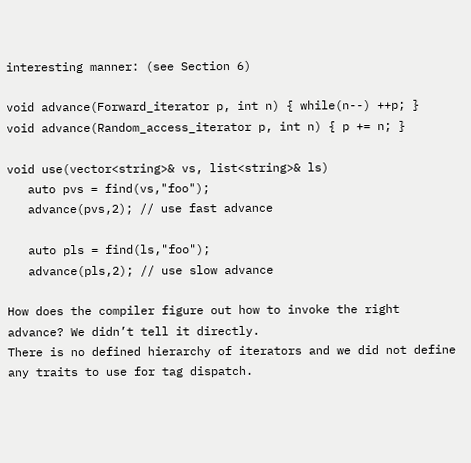interesting manner: (see Section 6)

void advance(Forward_iterator p, int n) { while(n--) ++p; }
void advance(Random_access_iterator p, int n) { p += n; }

void use(vector<string>& vs, list<string>& ls)
   auto pvs = find(vs,"foo");
   advance(pvs,2); // use fast advance

   auto pls = find(ls,"foo");
   advance(pls,2); // use slow advance

How does the compiler figure out how to invoke the right advance? We didn’t tell it directly.
There is no defined hierarchy of iterators and we did not define any traits to use for tag dispatch.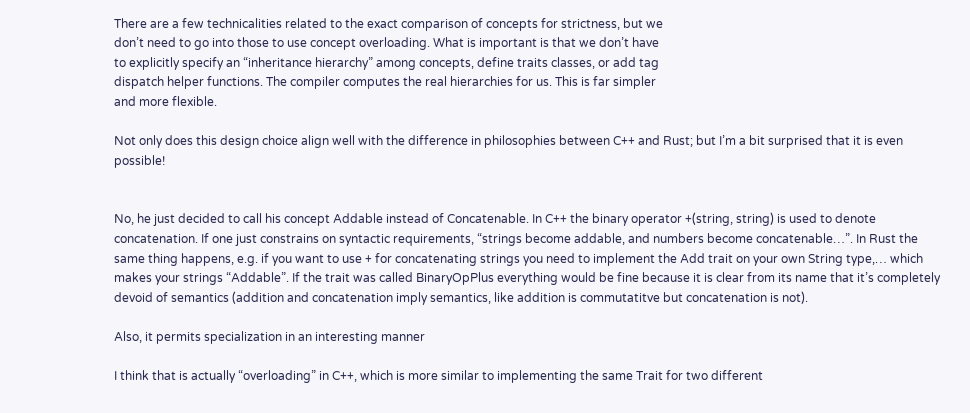There are a few technicalities related to the exact comparison of concepts for strictness, but we
don’t need to go into those to use concept overloading. What is important is that we don’t have
to explicitly specify an “inheritance hierarchy” among concepts, define traits classes, or add tag
dispatch helper functions. The compiler computes the real hierarchies for us. This is far simpler
and more flexible.

Not only does this design choice align well with the difference in philosophies between C++ and Rust; but I’m a bit surprised that it is even possible!


No, he just decided to call his concept Addable instead of Concatenable. In C++ the binary operator +(string, string) is used to denote concatenation. If one just constrains on syntactic requirements, “strings become addable, and numbers become concatenable…”. In Rust the same thing happens, e.g. if you want to use + for concatenating strings you need to implement the Add trait on your own String type,… which makes your strings “Addable”. If the trait was called BinaryOpPlus everything would be fine because it is clear from its name that it’s completely devoid of semantics (addition and concatenation imply semantics, like addition is commutatitve but concatenation is not).

Also, it permits specialization in an interesting manner

I think that is actually “overloading” in C++, which is more similar to implementing the same Trait for two different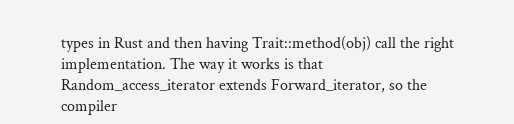types in Rust and then having Trait::method(obj) call the right implementation. The way it works is that Random_access_iterator extends Forward_iterator, so the compiler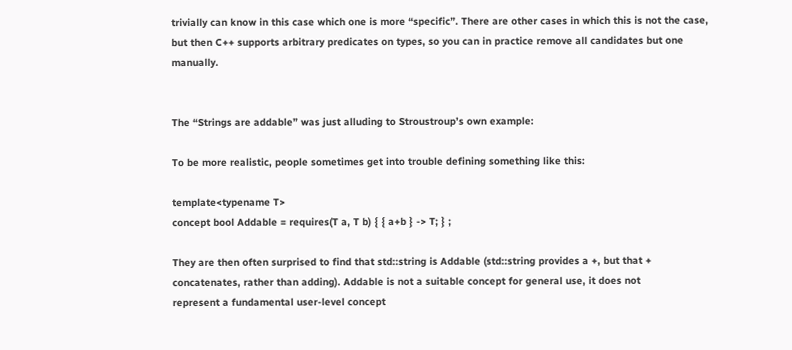trivially can know in this case which one is more “specific”. There are other cases in which this is not the case, but then C++ supports arbitrary predicates on types, so you can in practice remove all candidates but one manually.


The “Strings are addable” was just alluding to Stroustroup’s own example:

To be more realistic, people sometimes get into trouble defining something like this:

template<typename T>
concept bool Addable = requires(T a, T b) { { a+b } -> T; } ;

They are then often surprised to find that std::string is Addable (std::string provides a +, but that +
concatenates, rather than adding). Addable is not a suitable concept for general use, it does not
represent a fundamental user-level concept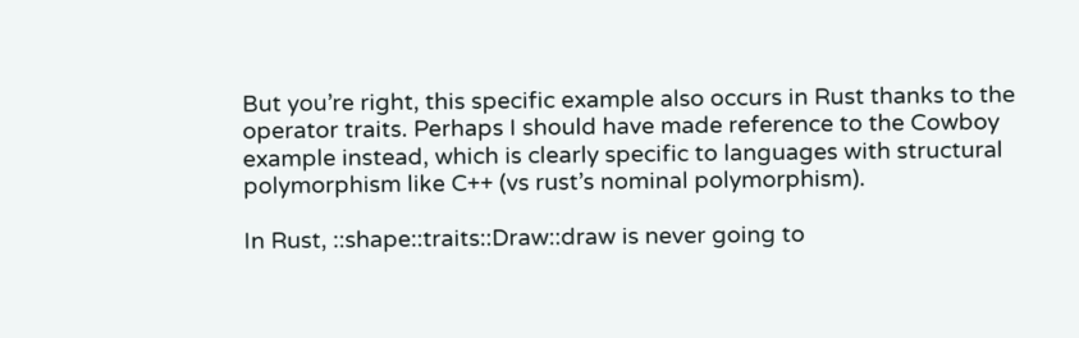But you’re right, this specific example also occurs in Rust thanks to the operator traits. Perhaps I should have made reference to the Cowboy example instead, which is clearly specific to languages with structural polymorphism like C++ (vs rust’s nominal polymorphism).

In Rust, ::shape::traits::Draw::draw is never going to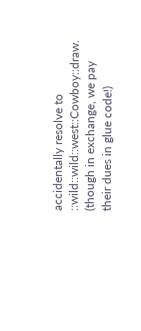accidentally resolve to ::wild::wild::west::Cowboy::draw. (though in exchange, we pay their dues in glue code!)